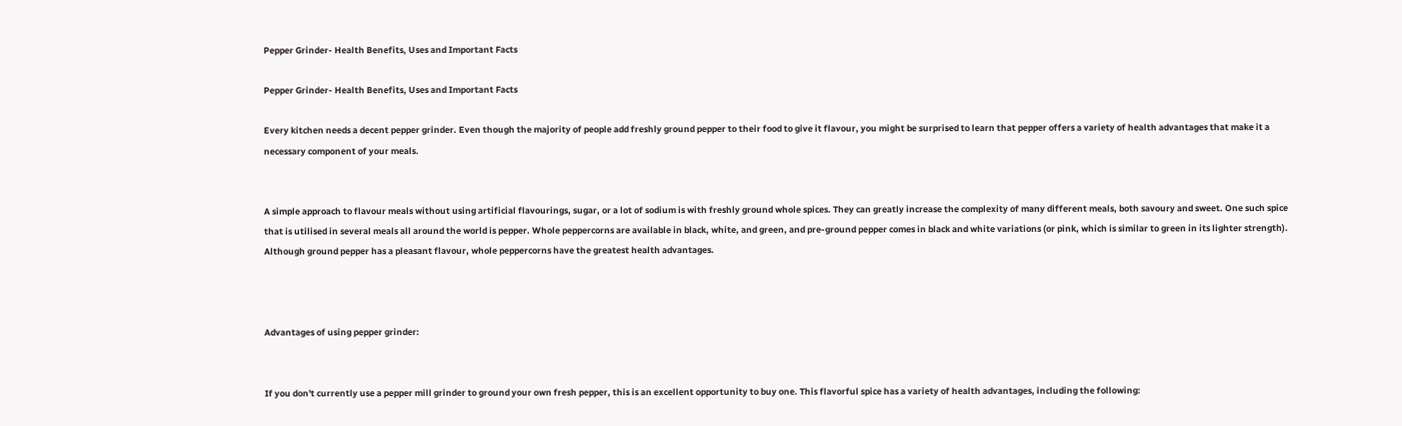Pepper Grinder- Health Benefits, Uses and Important Facts

Pepper Grinder- Health Benefits, Uses and Important Facts

Every kitchen needs a decent pepper grinder. Even though the majority of people add freshly ground pepper to their food to give it flavour, you might be surprised to learn that pepper offers a variety of health advantages that make it a necessary component of your meals.


A simple approach to flavour meals without using artificial flavourings, sugar, or a lot of sodium is with freshly ground whole spices. They can greatly increase the complexity of many different meals, both savoury and sweet. One such spice that is utilised in several meals all around the world is pepper. Whole peppercorns are available in black, white, and green, and pre-ground pepper comes in black and white variations (or pink, which is similar to green in its lighter strength). Although ground pepper has a pleasant flavour, whole peppercorns have the greatest health advantages.



Advantages of using pepper grinder:


If you don't currently use a pepper mill grinder to ground your own fresh pepper, this is an excellent opportunity to buy one. This flavorful spice has a variety of health advantages, including the following: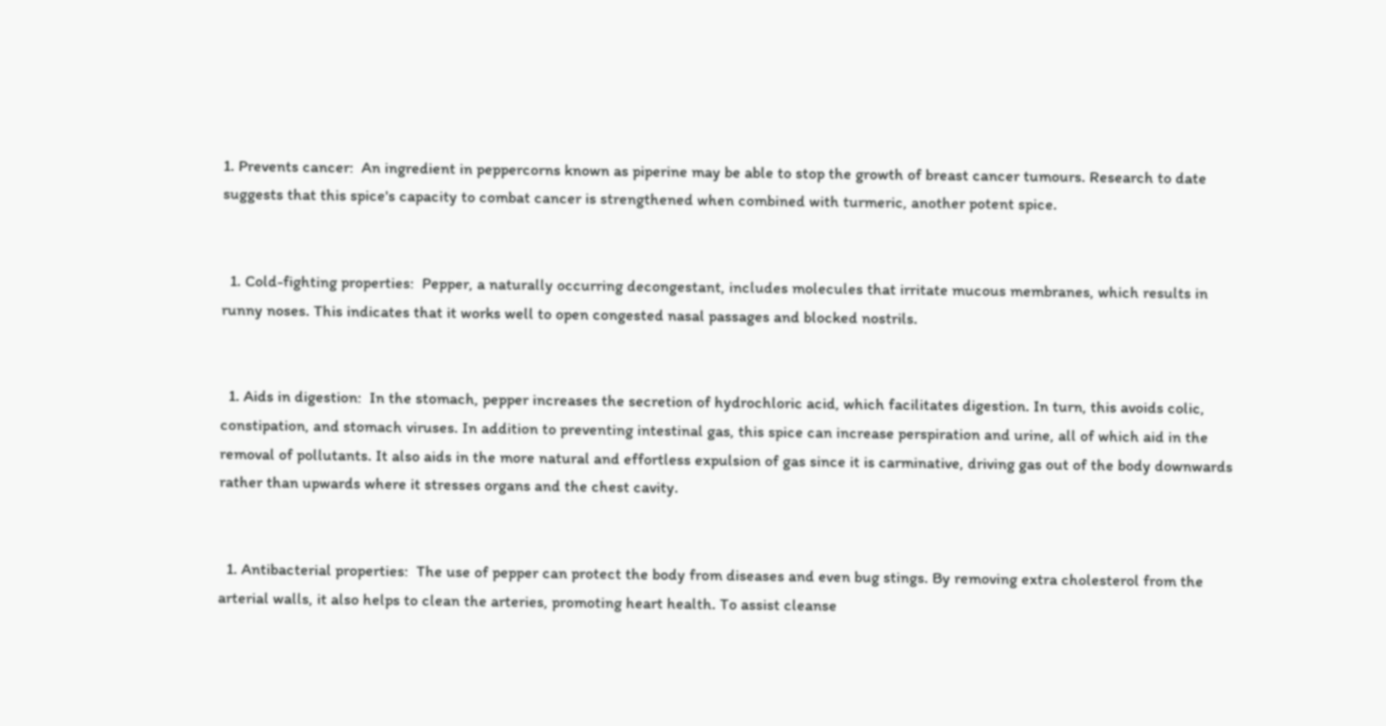1. Prevents cancer:  An ingredient in peppercorns known as piperine may be able to stop the growth of breast cancer tumours. Research to date suggests that this spice's capacity to combat cancer is strengthened when combined with turmeric, another potent spice.


  1. Cold-fighting properties:  Pepper, a naturally occurring decongestant, includes molecules that irritate mucous membranes, which results in runny noses. This indicates that it works well to open congested nasal passages and blocked nostrils.


  1. Aids in digestion:  In the stomach, pepper increases the secretion of hydrochloric acid, which facilitates digestion. In turn, this avoids colic, constipation, and stomach viruses. In addition to preventing intestinal gas, this spice can increase perspiration and urine, all of which aid in the removal of pollutants. It also aids in the more natural and effortless expulsion of gas since it is carminative, driving gas out of the body downwards rather than upwards where it stresses organs and the chest cavity.


  1. Antibacterial properties:  The use of pepper can protect the body from diseases and even bug stings. By removing extra cholesterol from the arterial walls, it also helps to clean the arteries, promoting heart health. To assist cleanse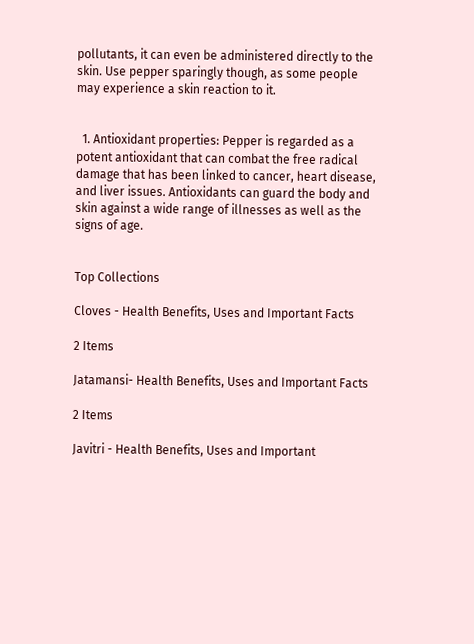pollutants, it can even be administered directly to the skin. Use pepper sparingly though, as some people may experience a skin reaction to it.


  1. Antioxidant properties: Pepper is regarded as a potent antioxidant that can combat the free radical damage that has been linked to cancer, heart disease, and liver issues. Antioxidants can guard the body and skin against a wide range of illnesses as well as the signs of age.


Top Collections

Cloves - Health Benefits, Uses and Important Facts

2 Items

Jatamansi- Health Benefits, Uses and Important Facts

2 Items

Javitri - Health Benefits, Uses and Important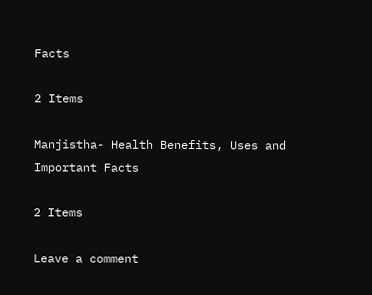Facts

2 Items

Manjistha- Health Benefits, Uses and Important Facts

2 Items

Leave a comment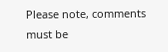Please note, comments must be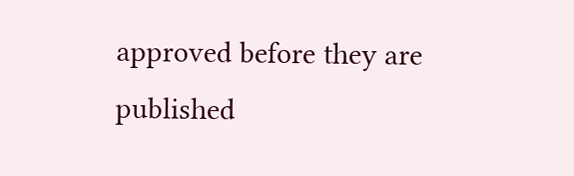approved before they are published